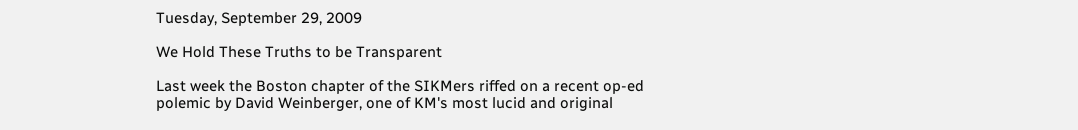Tuesday, September 29, 2009

We Hold These Truths to be Transparent

Last week the Boston chapter of the SIKMers riffed on a recent op-ed polemic by David Weinberger, one of KM's most lucid and original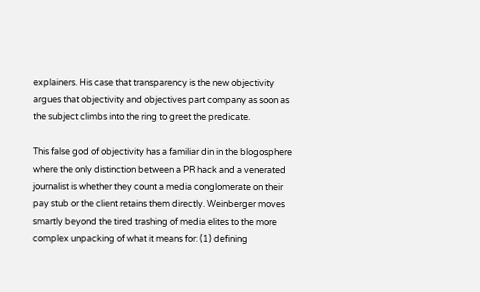explainers. His case that transparency is the new objectivity argues that objectivity and objectives part company as soon as the subject climbs into the ring to greet the predicate.

This false god of objectivity has a familiar din in the blogosphere where the only distinction between a PR hack and a venerated journalist is whether they count a media conglomerate on their pay stub or the client retains them directly. Weinberger moves smartly beyond the tired trashing of media elites to the more complex unpacking of what it means for: (1) defining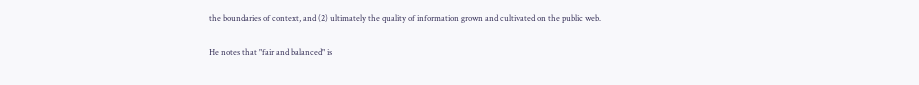the boundaries of context, and (2) ultimately the quality of information grown and cultivated on the public web.

He notes that "fair and balanced" is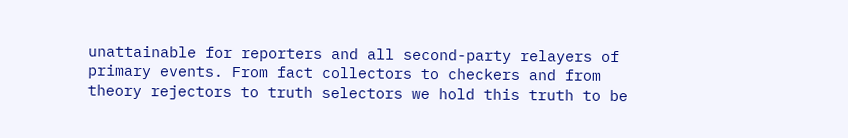unattainable for reporters and all second-party relayers of primary events. From fact collectors to checkers and from theory rejectors to truth selectors we hold this truth to be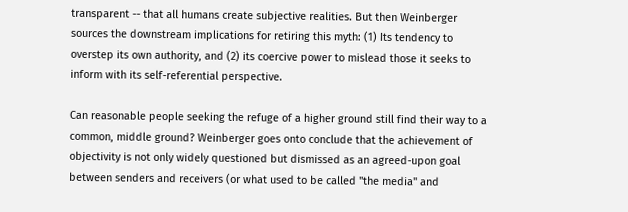transparent -- that all humans create subjective realities. But then Weinberger sources the downstream implications for retiring this myth: (1) Its tendency to overstep its own authority, and (2) its coercive power to mislead those it seeks to inform with its self-referential perspective.

Can reasonable people seeking the refuge of a higher ground still find their way to a common, middle ground? Weinberger goes onto conclude that the achievement of objectivity is not only widely questioned but dismissed as an agreed-upon goal between senders and receivers (or what used to be called "the media" and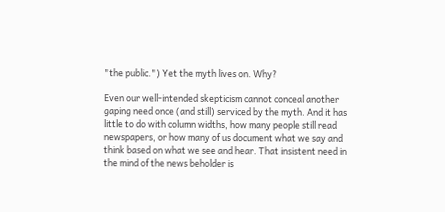"the public.") Yet the myth lives on. Why?

Even our well-intended skepticism cannot conceal another gaping need once (and still) serviced by the myth. And it has little to do with column widths, how many people still read newspapers, or how many of us document what we say and think based on what we see and hear. That insistent need in the mind of the news beholder is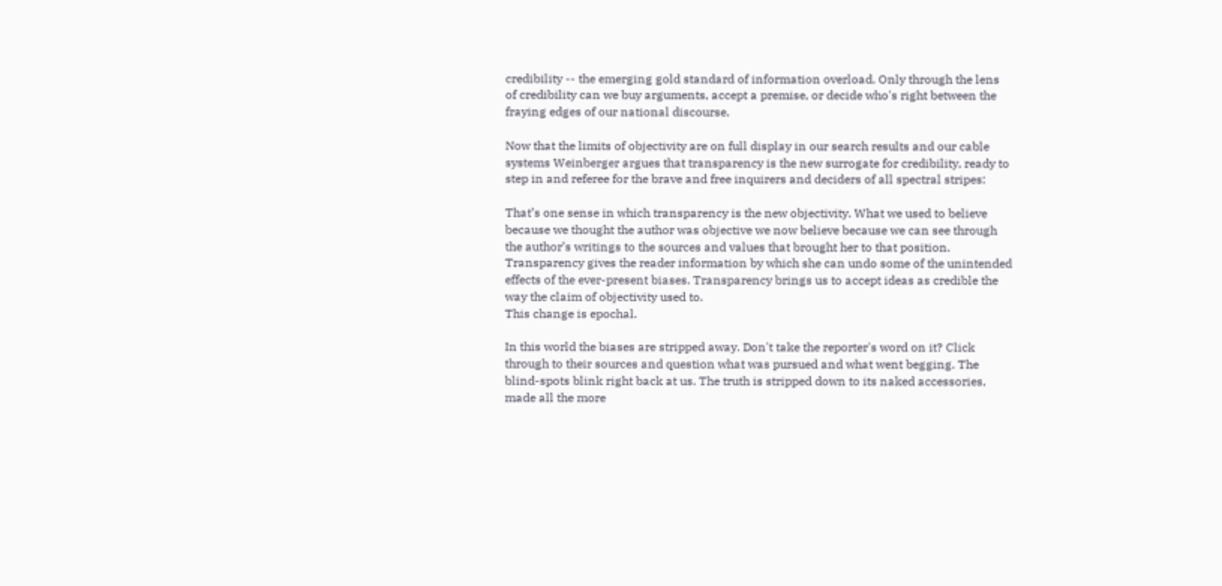credibility -- the emerging gold standard of information overload. Only through the lens of credibility can we buy arguments, accept a premise, or decide who's right between the fraying edges of our national discourse.

Now that the limits of objectivity are on full display in our search results and our cable systems Weinberger argues that transparency is the new surrogate for credibility, ready to step in and referee for the brave and free inquirers and deciders of all spectral stripes:

That’s one sense in which transparency is the new objectivity. What we used to believe because we thought the author was objective we now believe because we can see through the author’s writings to the sources and values that brought her to that position. Transparency gives the reader information by which she can undo some of the unintended effects of the ever-present biases. Transparency brings us to accept ideas as credible the way the claim of objectivity used to.
This change is epochal.

In this world the biases are stripped away. Don't take the reporter's word on it? Click through to their sources and question what was pursued and what went begging. The blind-spots blink right back at us. The truth is stripped down to its naked accessories, made all the more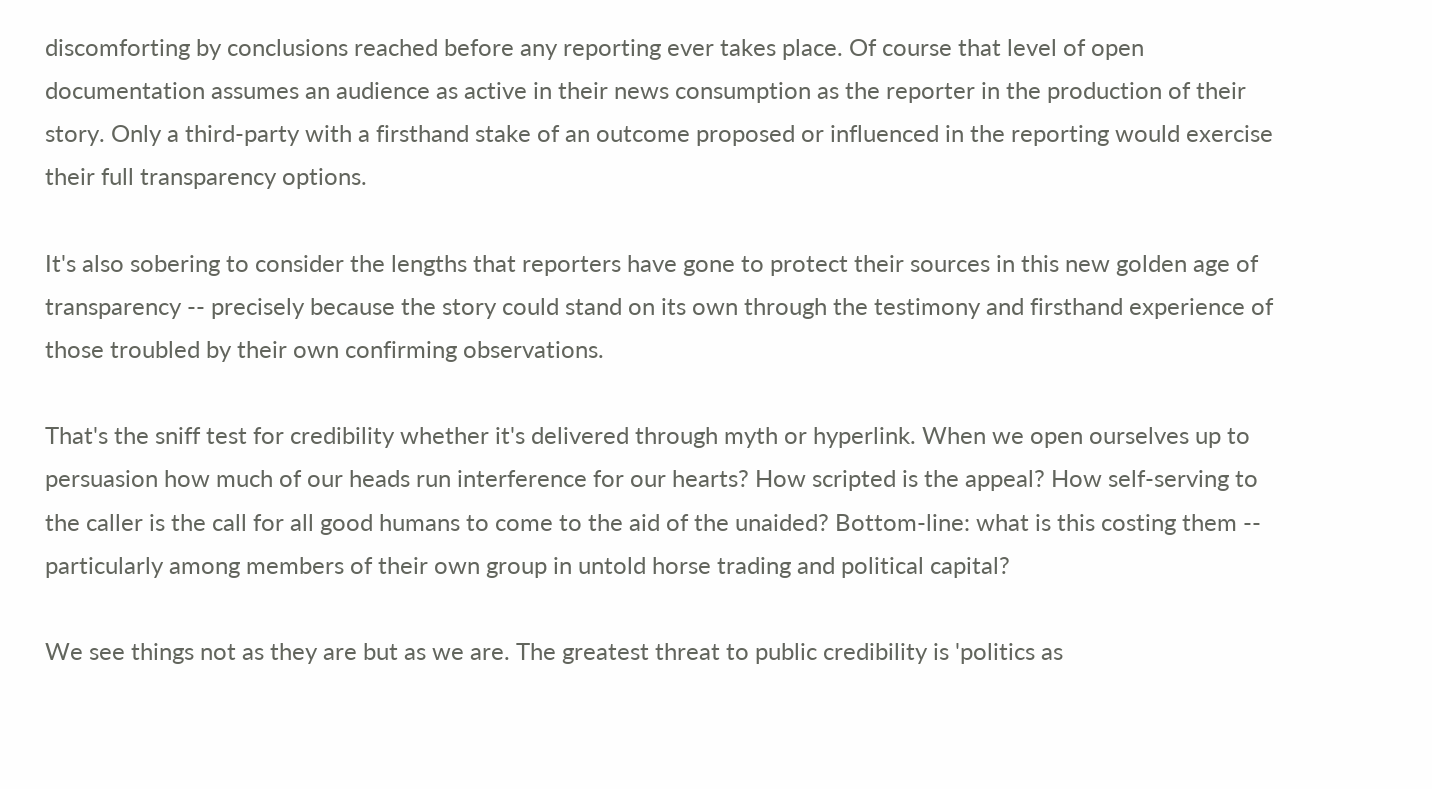discomforting by conclusions reached before any reporting ever takes place. Of course that level of open documentation assumes an audience as active in their news consumption as the reporter in the production of their story. Only a third-party with a firsthand stake of an outcome proposed or influenced in the reporting would exercise their full transparency options.

It's also sobering to consider the lengths that reporters have gone to protect their sources in this new golden age of transparency -- precisely because the story could stand on its own through the testimony and firsthand experience of those troubled by their own confirming observations.

That's the sniff test for credibility whether it's delivered through myth or hyperlink. When we open ourselves up to persuasion how much of our heads run interference for our hearts? How scripted is the appeal? How self-serving to the caller is the call for all good humans to come to the aid of the unaided? Bottom-line: what is this costing them -- particularly among members of their own group in untold horse trading and political capital?

We see things not as they are but as we are. The greatest threat to public credibility is 'politics as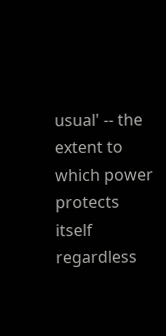usual' -- the extent to which power protects itself regardless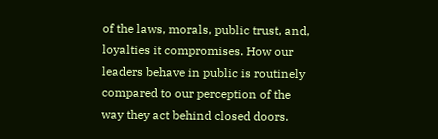of the laws, morals, public trust, and, loyalties it compromises. How our leaders behave in public is routinely compared to our perception of the way they act behind closed doors.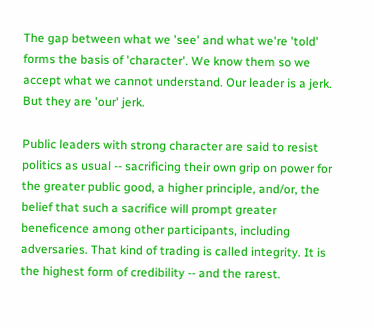The gap between what we 'see' and what we're 'told' forms the basis of 'character'. We know them so we accept what we cannot understand. Our leader is a jerk. But they are 'our' jerk.

Public leaders with strong character are said to resist politics as usual -- sacrificing their own grip on power for the greater public good, a higher principle, and/or, the belief that such a sacrifice will prompt greater beneficence among other participants, including adversaries. That kind of trading is called integrity. It is the highest form of credibility -- and the rarest.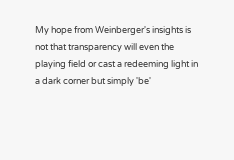My hope from Weinberger's insights is not that transparency will even the playing field or cast a redeeming light in a dark corner but simply 'be'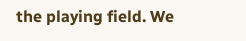the playing field. We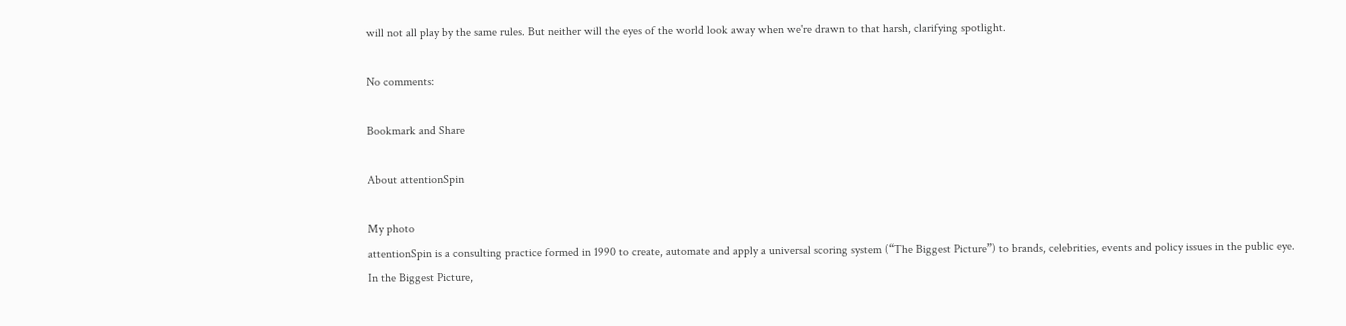will not all play by the same rules. But neither will the eyes of the world look away when we're drawn to that harsh, clarifying spotlight.

No comments:

Bookmark and Share

About attentionSpin

My photo
attentionSpin is a consulting practice formed in 1990 to create, automate and apply a universal scoring system (“The Biggest Picture”) to brands, celebrities, events and policy issues in the public eye. In the Biggest Picture,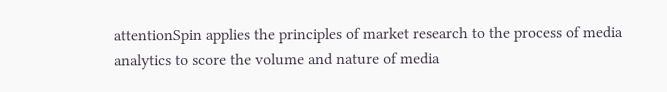attentionSpin applies the principles of market research to the process of media analytics to score the volume and nature of media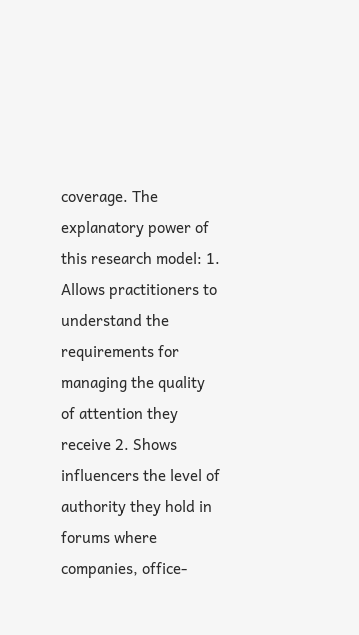coverage. The explanatory power of this research model: 1. Allows practitioners to understand the requirements for managing the quality of attention they receive 2. Shows influencers the level of authority they hold in forums where companies, office-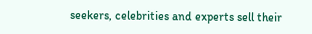seekers, celebrities and experts sell their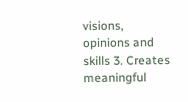visions, opinions and skills 3. Creates meaningful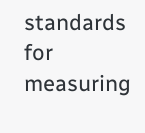standards for measuring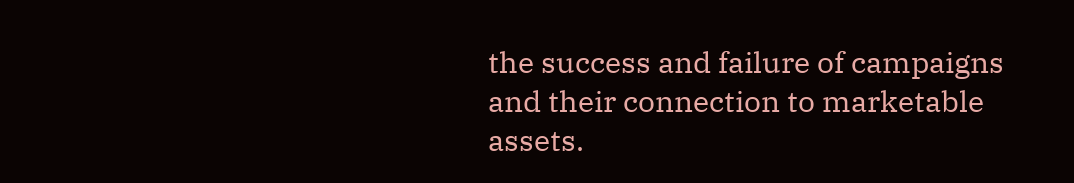the success and failure of campaigns and their connection to marketable assets.